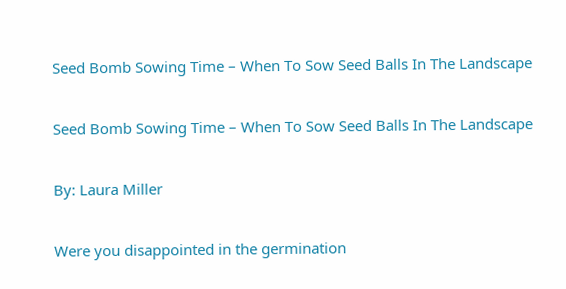Seed Bomb Sowing Time – When To Sow Seed Balls In The Landscape

Seed Bomb Sowing Time – When To Sow Seed Balls In The Landscape

By: Laura Miller

Were you disappointed in the germination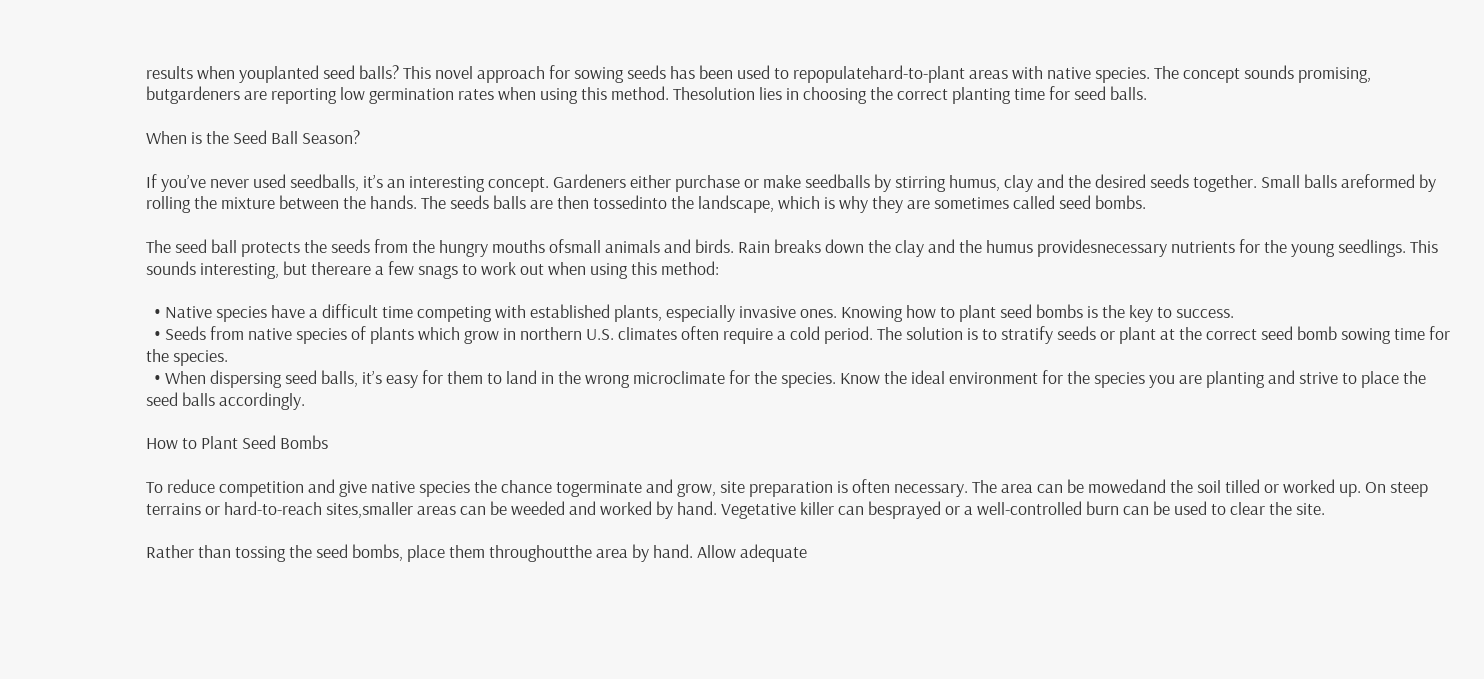results when youplanted seed balls? This novel approach for sowing seeds has been used to repopulatehard-to-plant areas with native species. The concept sounds promising, butgardeners are reporting low germination rates when using this method. Thesolution lies in choosing the correct planting time for seed balls.

When is the Seed Ball Season?

If you’ve never used seedballs, it’s an interesting concept. Gardeners either purchase or make seedballs by stirring humus, clay and the desired seeds together. Small balls areformed by rolling the mixture between the hands. The seeds balls are then tossedinto the landscape, which is why they are sometimes called seed bombs.

The seed ball protects the seeds from the hungry mouths ofsmall animals and birds. Rain breaks down the clay and the humus providesnecessary nutrients for the young seedlings. This sounds interesting, but thereare a few snags to work out when using this method:

  • Native species have a difficult time competing with established plants, especially invasive ones. Knowing how to plant seed bombs is the key to success.
  • Seeds from native species of plants which grow in northern U.S. climates often require a cold period. The solution is to stratify seeds or plant at the correct seed bomb sowing time for the species.
  • When dispersing seed balls, it’s easy for them to land in the wrong microclimate for the species. Know the ideal environment for the species you are planting and strive to place the seed balls accordingly.

How to Plant Seed Bombs

To reduce competition and give native species the chance togerminate and grow, site preparation is often necessary. The area can be mowedand the soil tilled or worked up. On steep terrains or hard-to-reach sites,smaller areas can be weeded and worked by hand. Vegetative killer can besprayed or a well-controlled burn can be used to clear the site.

Rather than tossing the seed bombs, place them throughoutthe area by hand. Allow adequate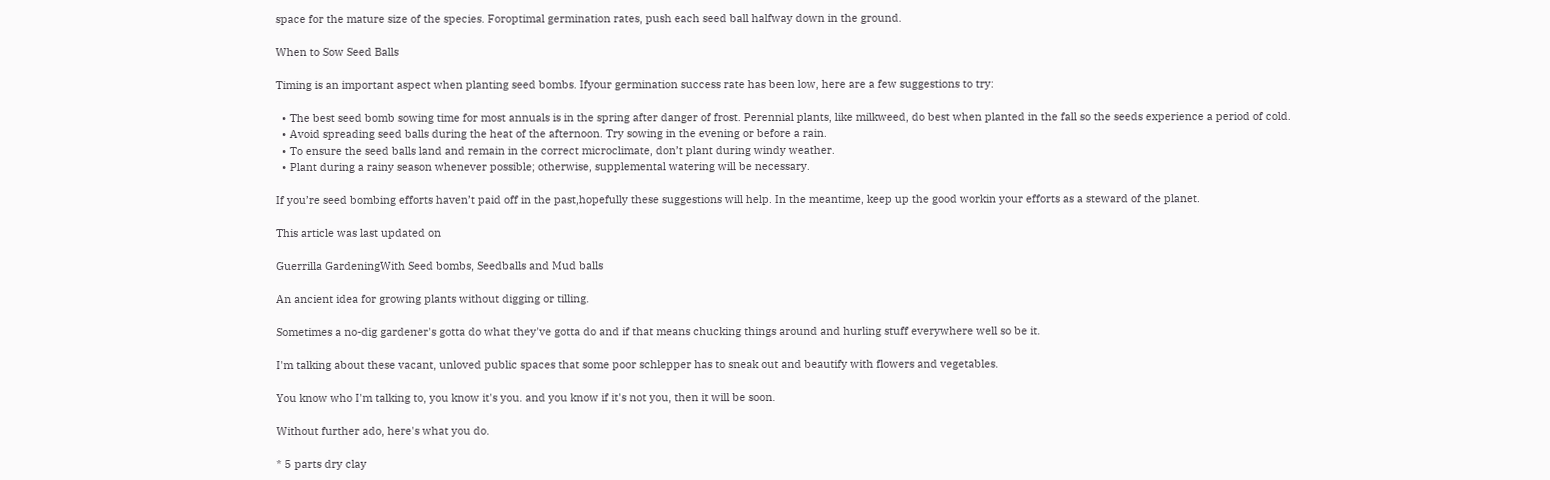space for the mature size of the species. Foroptimal germination rates, push each seed ball halfway down in the ground.

When to Sow Seed Balls

Timing is an important aspect when planting seed bombs. Ifyour germination success rate has been low, here are a few suggestions to try:

  • The best seed bomb sowing time for most annuals is in the spring after danger of frost. Perennial plants, like milkweed, do best when planted in the fall so the seeds experience a period of cold.
  • Avoid spreading seed balls during the heat of the afternoon. Try sowing in the evening or before a rain.
  • To ensure the seed balls land and remain in the correct microclimate, don’t plant during windy weather.
  • Plant during a rainy season whenever possible; otherwise, supplemental watering will be necessary.

If you’re seed bombing efforts haven’t paid off in the past,hopefully these suggestions will help. In the meantime, keep up the good workin your efforts as a steward of the planet.

This article was last updated on

Guerrilla GardeningWith Seed bombs, Seedballs and Mud balls

An ancient idea for growing plants without digging or tilling.

Sometimes a no-dig gardener's gotta do what they've gotta do and if that means chucking things around and hurling stuff everywhere well so be it.

I'm talking about these vacant, unloved public spaces that some poor schlepper has to sneak out and beautify with flowers and vegetables.

You know who I'm talking to, you know it's you. and you know if it's not you, then it will be soon.

Without further ado, here's what you do.

* 5 parts dry clay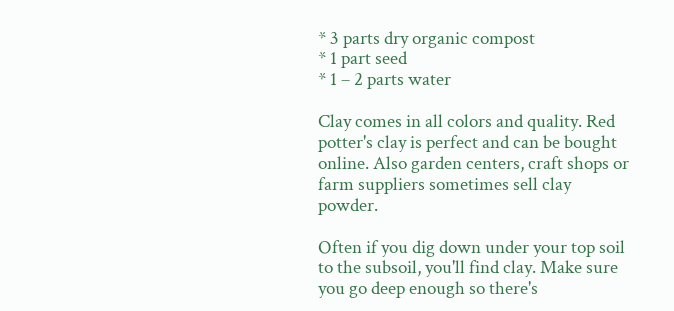* 3 parts dry organic compost
* 1 part seed
* 1 – 2 parts water

Clay comes in all colors and quality. Red potter's clay is perfect and can be bought online. Also garden centers, craft shops or farm suppliers sometimes sell clay powder.

Often if you dig down under your top soil to the subsoil, you'll find clay. Make sure you go deep enough so there's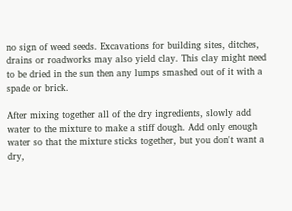no sign of weed seeds. Excavations for building sites, ditches, drains or roadworks may also yield clay. This clay might need to be dried in the sun then any lumps smashed out of it with a spade or brick.

After mixing together all of the dry ingredients, slowly add water to the mixture to make a stiff dough. Add only enough water so that the mixture sticks together, but you don't want a dry,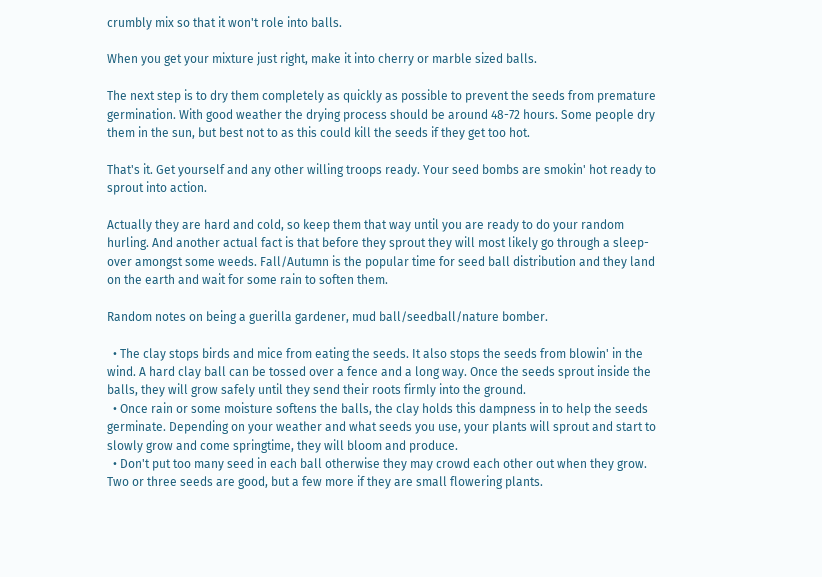crumbly mix so that it won't role into balls.

When you get your mixture just right, make it into cherry or marble sized balls.

The next step is to dry them completely as quickly as possible to prevent the seeds from premature germination. With good weather the drying process should be around 48-72 hours. Some people dry them in the sun, but best not to as this could kill the seeds if they get too hot.

That's it. Get yourself and any other willing troops ready. Your seed bombs are smokin' hot ready to sprout into action.

Actually they are hard and cold, so keep them that way until you are ready to do your random hurling. And another actual fact is that before they sprout they will most likely go through a sleep-over amongst some weeds. Fall/Autumn is the popular time for seed ball distribution and they land on the earth and wait for some rain to soften them.

Random notes on being a guerilla gardener, mud ball/seedball/nature bomber.

  • The clay stops birds and mice from eating the seeds. It also stops the seeds from blowin' in the wind. A hard clay ball can be tossed over a fence and a long way. Once the seeds sprout inside the balls, they will grow safely until they send their roots firmly into the ground.
  • Once rain or some moisture softens the balls, the clay holds this dampness in to help the seeds germinate. Depending on your weather and what seeds you use, your plants will sprout and start to slowly grow and come springtime, they will bloom and produce.
  • Don't put too many seed in each ball otherwise they may crowd each other out when they grow. Two or three seeds are good, but a few more if they are small flowering plants.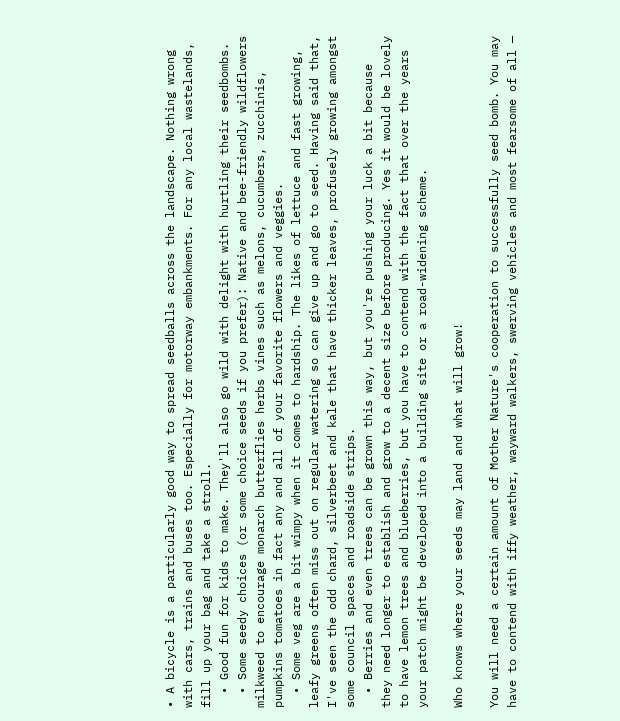• A bicycle is a particularly good way to spread seedballs across the landscape. Nothing wrong with cars, trains and buses too. Especially for motorway embankments. For any local wastelands, fill up your bag and take a stroll.
  • Good fun for kids to make. They'll also go wild with delight with hurtling their seedbombs.
  • Some seedy choices (or some choice seeds if you prefer): Native and bee-friendly wildflowers milkweed to encourage monarch butterflies herbs vines such as melons, cucumbers, zucchinis, pumpkins tomatoes in fact any and all of your favorite flowers and veggies.
  • Some veg are a bit wimpy when it comes to hardship. The likes of lettuce and fast growing, leafy greens often miss out on regular watering so can give up and go to seed. Having said that, I've seen the odd chard, silverbeet and kale that have thicker leaves, profusely growing amongst some council spaces and roadside strips.
  • Berries and even trees can be grown this way, but you're pushing your luck a bit because they need longer to establish and grow to a decent size before producing. Yes it would be lovely to have lemon trees and blueberries, but you have to contend with the fact that over the years your patch might be developed into a building site or a road-widening scheme.

Who knows where your seeds may land and what will grow!

You will need a certain amount of Mother Nature's cooperation to successfully seed bomb. You may have to contend with iffy weather, wayward walkers, swerving vehicles and most fearsome of all —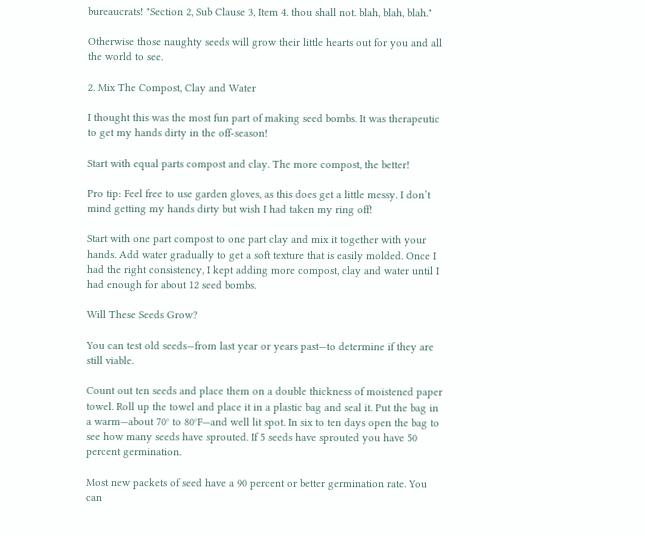bureaucrats! "Section 2, Sub Clause 3, Item 4. thou shall not. blah, blah, blah."

Otherwise those naughty seeds will grow their little hearts out for you and all the world to see.

2. Mix The Compost, Clay and Water

I thought this was the most fun part of making seed bombs. It was therapeutic to get my hands dirty in the off-season!

Start with equal parts compost and clay. The more compost, the better!

Pro tip: Feel free to use garden gloves, as this does get a little messy. I don’t mind getting my hands dirty but wish I had taken my ring off!

Start with one part compost to one part clay and mix it together with your hands. Add water gradually to get a soft texture that is easily molded. Once I had the right consistency, I kept adding more compost, clay and water until I had enough for about 12 seed bombs.

Will These Seeds Grow?

You can test old seeds—from last year or years past—to determine if they are still viable.

Count out ten seeds and place them on a double thickness of moistened paper towel. Roll up the towel and place it in a plastic bag and seal it. Put the bag in a warm—about 70° to 80°F—and well lit spot. In six to ten days open the bag to see how many seeds have sprouted. If 5 seeds have sprouted you have 50 percent germination.

Most new packets of seed have a 90 percent or better germination rate. You can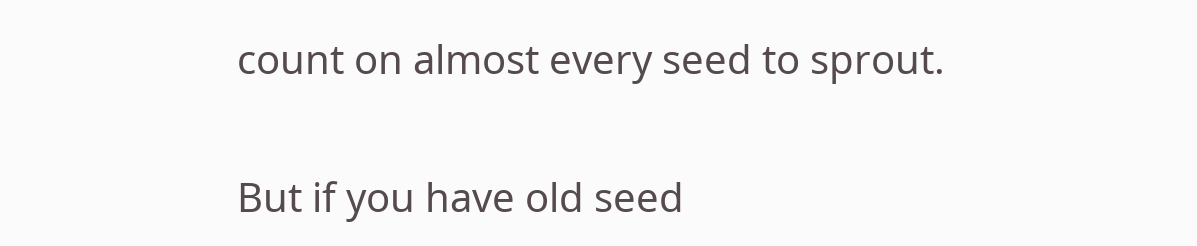count on almost every seed to sprout.

But if you have old seed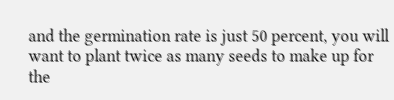and the germination rate is just 50 percent, you will want to plant twice as many seeds to make up for the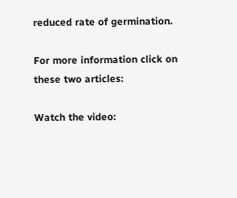reduced rate of germination.

For more information click on these two articles:

Watch the video: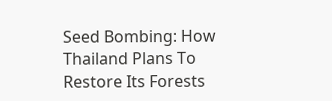Seed Bombing: How Thailand Plans To Restore Its Forests